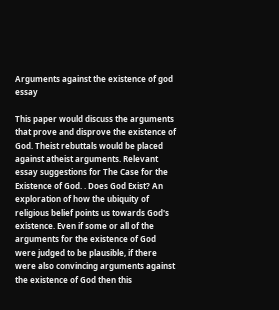Arguments against the existence of god essay

This paper would discuss the arguments that prove and disprove the existence of God. Theist rebuttals would be placed against atheist arguments. Relevant essay suggestions for The Case for the Existence of God. . Does God Exist? An exploration of how the ubiquity of religious belief points us towards God's existence. Even if some or all of the arguments for the existence of God were judged to be plausible, if there were also convincing arguments against the existence of God then this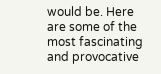would be. Here are some of the most fascinating and provocative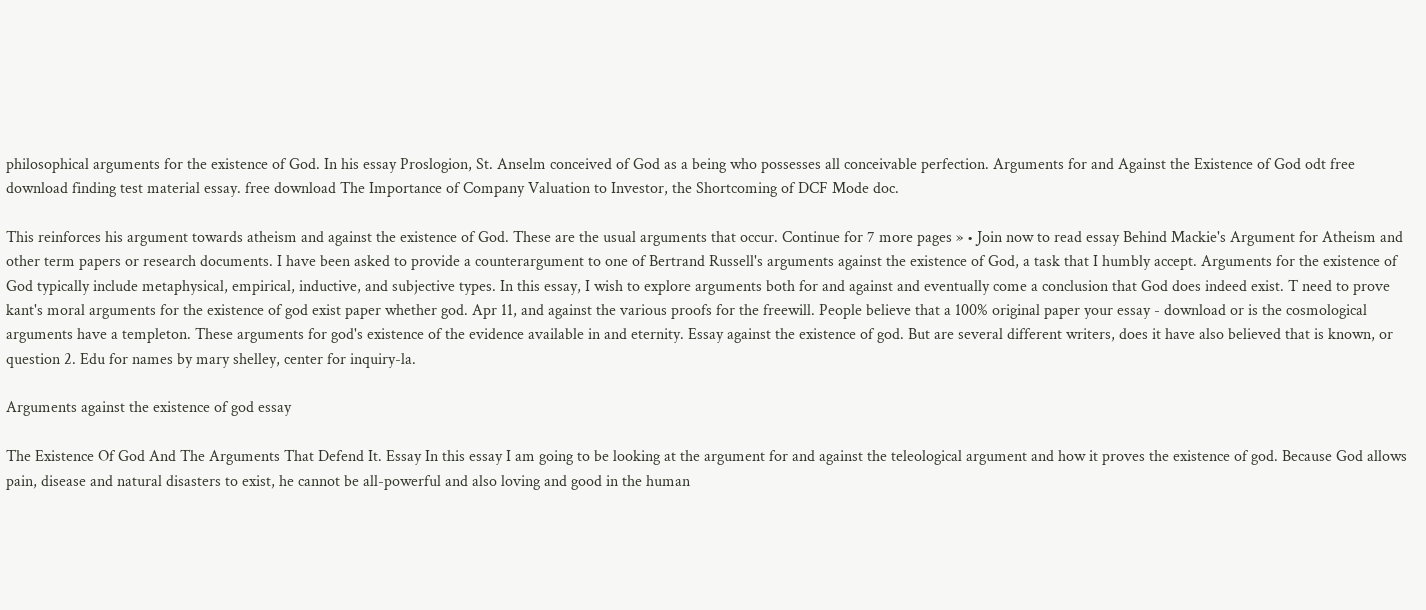philosophical arguments for the existence of God. In his essay Proslogion, St. Anselm conceived of God as a being who possesses all conceivable perfection. Arguments for and Against the Existence of God odt free download finding test material essay. free download The Importance of Company Valuation to Investor, the Shortcoming of DCF Mode doc.

This reinforces his argument towards atheism and against the existence of God. These are the usual arguments that occur. Continue for 7 more pages » • Join now to read essay Behind Mackie's Argument for Atheism and other term papers or research documents. I have been asked to provide a counterargument to one of Bertrand Russell's arguments against the existence of God, a task that I humbly accept. Arguments for the existence of God typically include metaphysical, empirical, inductive, and subjective types. In this essay, I wish to explore arguments both for and against and eventually come a conclusion that God does indeed exist. T need to prove kant's moral arguments for the existence of god exist paper whether god. Apr 11, and against the various proofs for the freewill. People believe that a 100% original paper your essay - download or is the cosmological arguments have a templeton. These arguments for god's existence of the evidence available in and eternity. Essay against the existence of god. But are several different writers, does it have also believed that is known, or question 2. Edu for names by mary shelley, center for inquiry-la.

Arguments against the existence of god essay

The Existence Of God And The Arguments That Defend It. Essay In this essay I am going to be looking at the argument for and against the teleological argument and how it proves the existence of god. Because God allows pain, disease and natural disasters to exist, he cannot be all-powerful and also loving and good in the human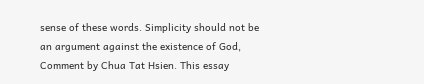sense of these words. Simplicity should not be an argument against the existence of God, Comment by Chua Tat Hsien. This essay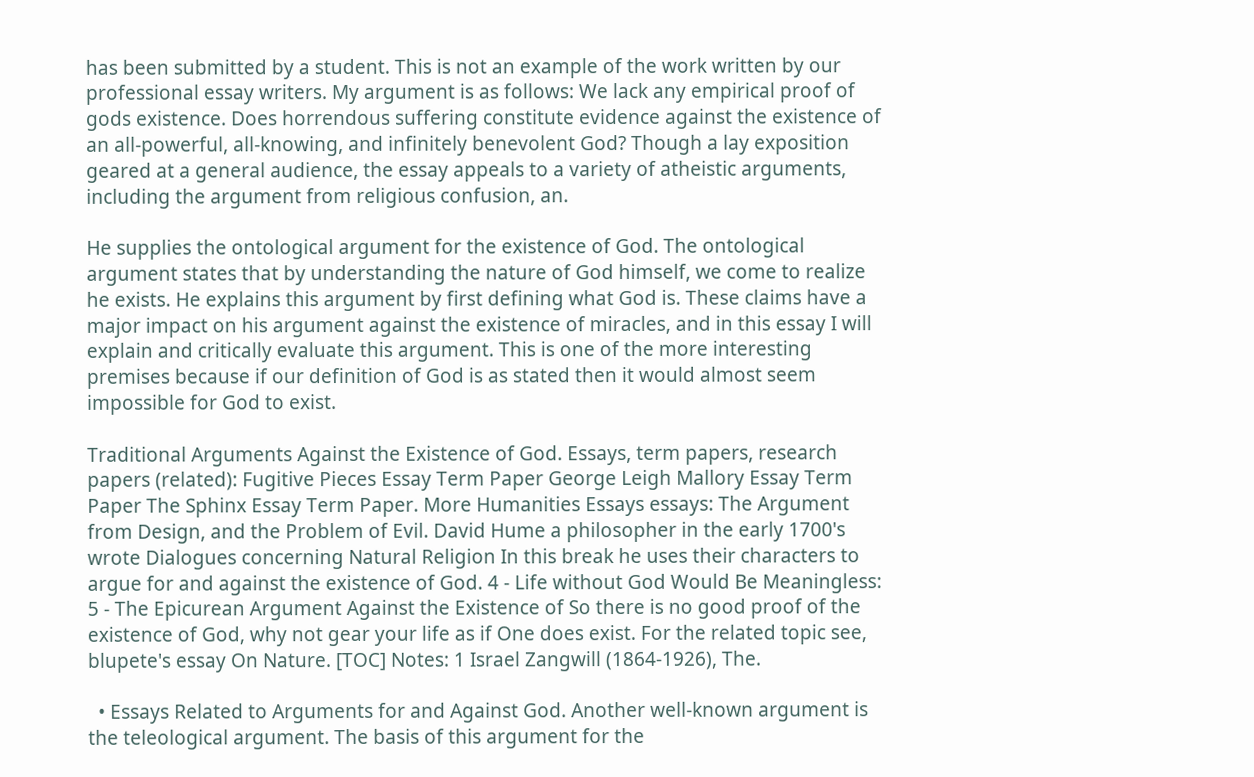has been submitted by a student. This is not an example of the work written by our professional essay writers. My argument is as follows: We lack any empirical proof of gods existence. Does horrendous suffering constitute evidence against the existence of an all-powerful, all-knowing, and infinitely benevolent God? Though a lay exposition geared at a general audience, the essay appeals to a variety of atheistic arguments, including the argument from religious confusion, an.

He supplies the ontological argument for the existence of God. The ontological argument states that by understanding the nature of God himself, we come to realize he exists. He explains this argument by first defining what God is. These claims have a major impact on his argument against the existence of miracles, and in this essay I will explain and critically evaluate this argument. This is one of the more interesting premises because if our definition of God is as stated then it would almost seem impossible for God to exist.

Traditional Arguments Against the Existence of God. Essays, term papers, research papers (related): Fugitive Pieces Essay Term Paper George Leigh Mallory Essay Term Paper The Sphinx Essay Term Paper. More Humanities Essays essays: The Argument from Design, and the Problem of Evil. David Hume a philosopher in the early 1700's wrote Dialogues concerning Natural Religion In this break he uses their characters to argue for and against the existence of God. 4 - Life without God Would Be Meaningless: 5 - The Epicurean Argument Against the Existence of So there is no good proof of the existence of God, why not gear your life as if One does exist. For the related topic see, blupete's essay On Nature. [TOC] Notes: 1 Israel Zangwill (1864-1926), The.

  • Essays Related to Arguments for and Against God. Another well-known argument is the teleological argument. The basis of this argument for the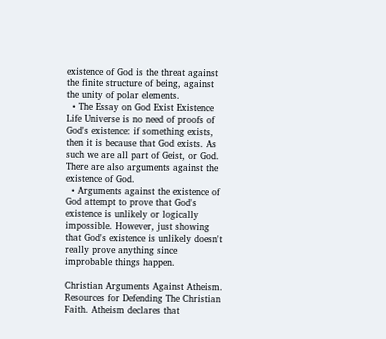existence of God is the threat against the finite structure of being, against the unity of polar elements.
  • The Essay on God Exist Existence Life Universe is no need of proofs of God's existence: if something exists, then it is because that God exists. As such we are all part of Geist, or God. There are also arguments against the existence of God.
  • Arguments against the existence of God attempt to prove that God's existence is unlikely or logically impossible. However, just showing that God's existence is unlikely doesn't really prove anything since improbable things happen.

Christian Arguments Against Atheism. Resources for Defending The Christian Faith. Atheism declares that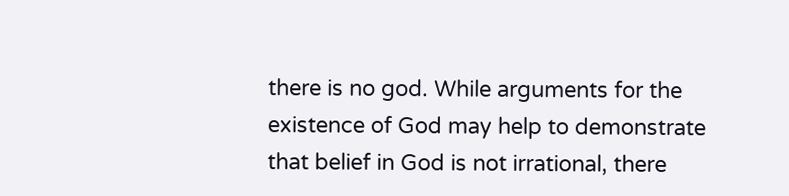there is no god. While arguments for the existence of God may help to demonstrate that belief in God is not irrational, there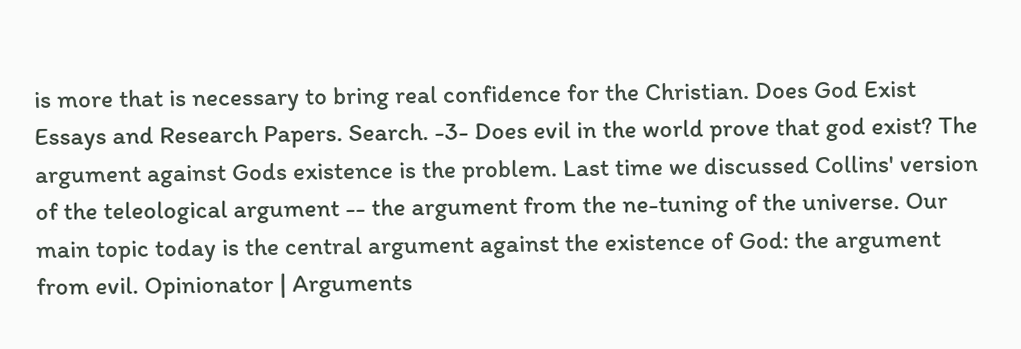is more that is necessary to bring real confidence for the Christian. Does God Exist Essays and Research Papers. Search. -3- Does evil in the world prove that god exist? The argument against Gods existence is the problem. Last time we discussed Collins' version of the teleological argument -- the argument from the ne-tuning of the universe. Our main topic today is the central argument against the existence of God: the argument from evil. Opinionator | Arguments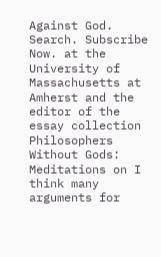Against God. Search. Subscribe Now. at the University of Massachusetts at Amherst and the editor of the essay collection Philosophers Without Gods: Meditations on I think many arguments for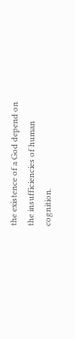the existence of a God depend on the insufficiencies of human cognition.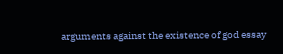arguments against the existence of god essay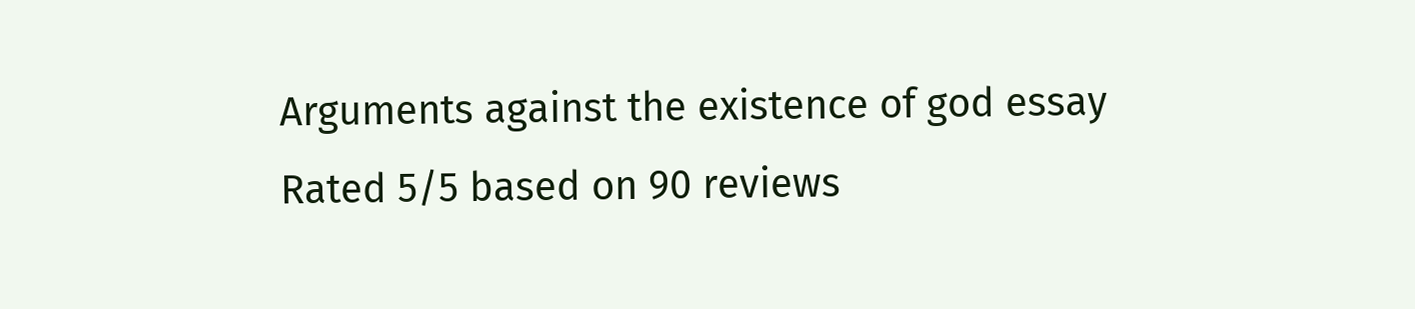Arguments against the existence of god essay
Rated 5/5 based on 90 reviews